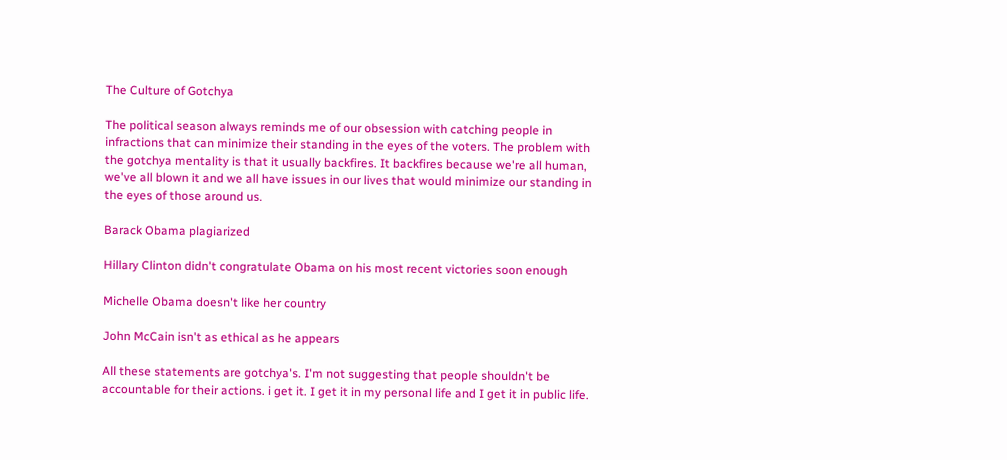The Culture of Gotchya

The political season always reminds me of our obsession with catching people in infractions that can minimize their standing in the eyes of the voters. The problem with the gotchya mentality is that it usually backfires. It backfires because we're all human, we've all blown it and we all have issues in our lives that would minimize our standing in the eyes of those around us.

Barack Obama plagiarized

Hillary Clinton didn't congratulate Obama on his most recent victories soon enough

Michelle Obama doesn't like her country

John McCain isn't as ethical as he appears

All these statements are gotchya's. I'm not suggesting that people shouldn't be accountable for their actions. i get it. I get it in my personal life and I get it in public life.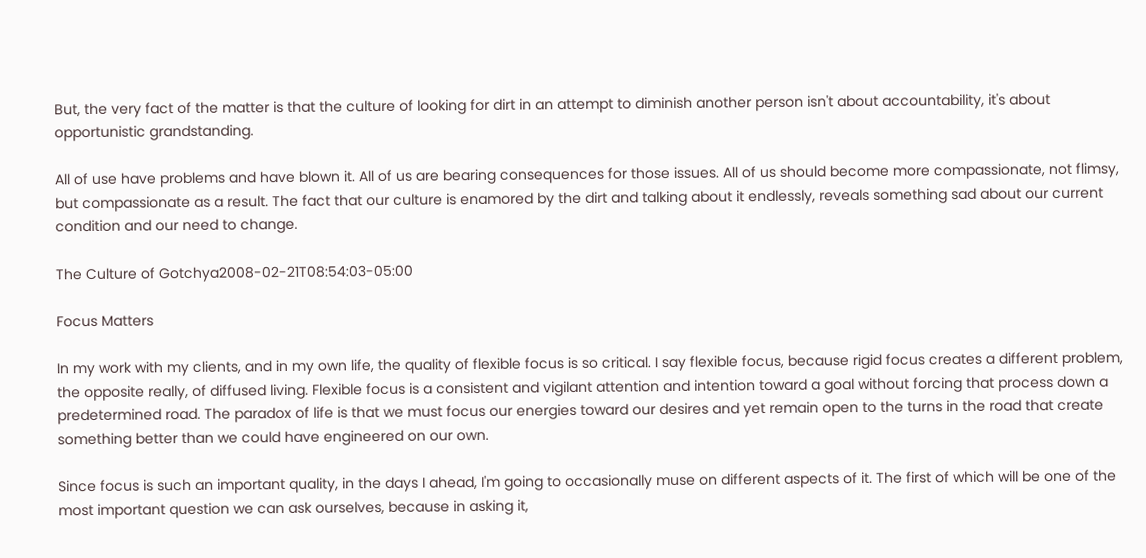But, the very fact of the matter is that the culture of looking for dirt in an attempt to diminish another person isn't about accountability, it's about opportunistic grandstanding.

All of use have problems and have blown it. All of us are bearing consequences for those issues. All of us should become more compassionate, not flimsy, but compassionate as a result. The fact that our culture is enamored by the dirt and talking about it endlessly, reveals something sad about our current condition and our need to change.

The Culture of Gotchya2008-02-21T08:54:03-05:00

Focus Matters

In my work with my clients, and in my own life, the quality of flexible focus is so critical. I say flexible focus, because rigid focus creates a different problem, the opposite really, of diffused living. Flexible focus is a consistent and vigilant attention and intention toward a goal without forcing that process down a predetermined road. The paradox of life is that we must focus our energies toward our desires and yet remain open to the turns in the road that create something better than we could have engineered on our own.

Since focus is such an important quality, in the days I ahead, I'm going to occasionally muse on different aspects of it. The first of which will be one of the most important question we can ask ourselves, because in asking it,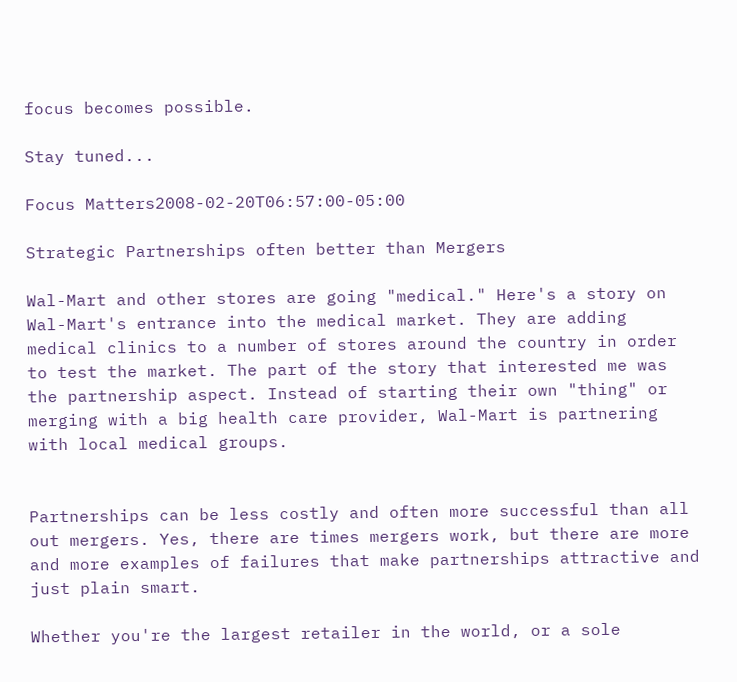focus becomes possible.

Stay tuned...

Focus Matters2008-02-20T06:57:00-05:00

Strategic Partnerships often better than Mergers

Wal-Mart and other stores are going "medical." Here's a story on Wal-Mart's entrance into the medical market. They are adding medical clinics to a number of stores around the country in order to test the market. The part of the story that interested me was the partnership aspect. Instead of starting their own "thing" or merging with a big health care provider, Wal-Mart is partnering with local medical groups.


Partnerships can be less costly and often more successful than all out mergers. Yes, there are times mergers work, but there are more and more examples of failures that make partnerships attractive and just plain smart.

Whether you're the largest retailer in the world, or a sole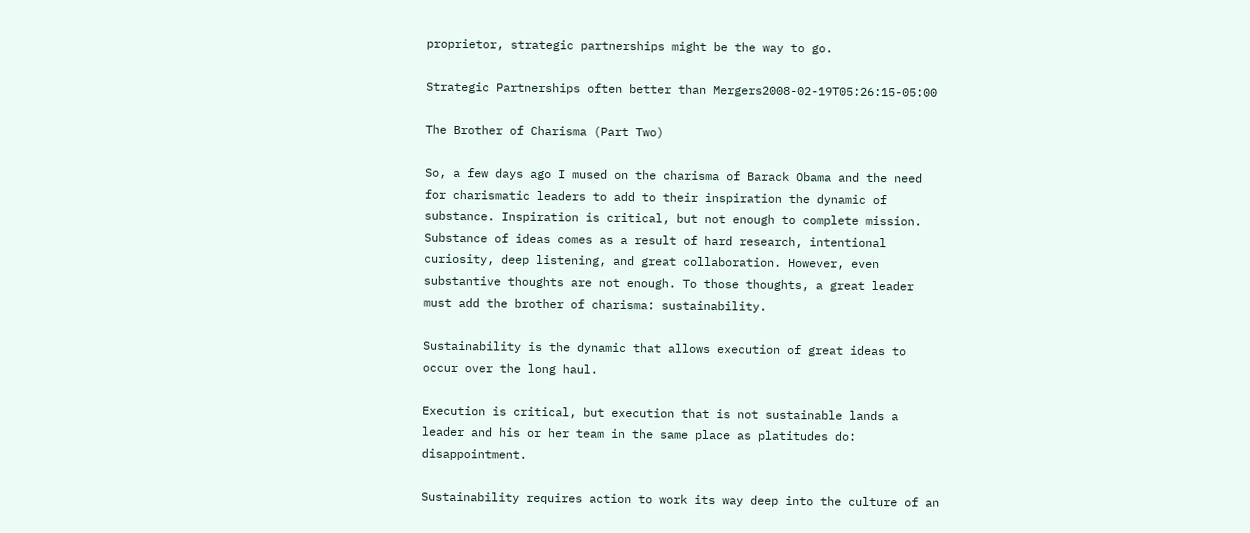proprietor, strategic partnerships might be the way to go.

Strategic Partnerships often better than Mergers2008-02-19T05:26:15-05:00

The Brother of Charisma (Part Two)

So, a few days ago I mused on the charisma of Barack Obama and the need for charismatic leaders to add to their inspiration the dynamic of substance. Inspiration is critical, but not enough to complete mission. Substance of ideas comes as a result of hard research, intentional curiosity, deep listening, and great collaboration. However, even substantive thoughts are not enough. To those thoughts, a great leader must add the brother of charisma: sustainability.

Sustainability is the dynamic that allows execution of great ideas to occur over the long haul.

Execution is critical, but execution that is not sustainable lands a leader and his or her team in the same place as platitudes do: disappointment.

Sustainability requires action to work its way deep into the culture of an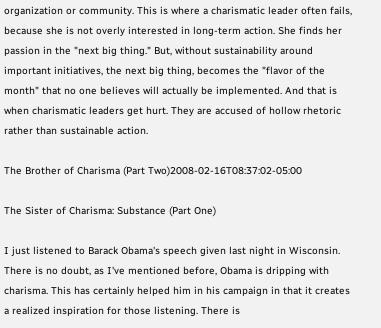organization or community. This is where a charismatic leader often fails, because she is not overly interested in long-term action. She finds her passion in the "next big thing." But, without sustainability around important initiatives, the next big thing, becomes the "flavor of the month" that no one believes will actually be implemented. And that is when charismatic leaders get hurt. They are accused of hollow rhetoric rather than sustainable action.

The Brother of Charisma (Part Two)2008-02-16T08:37:02-05:00

The Sister of Charisma: Substance (Part One)

I just listened to Barack Obama's speech given last night in Wisconsin. There is no doubt, as I've mentioned before, Obama is dripping with charisma. This has certainly helped him in his campaign in that it creates a realized inspiration for those listening. There is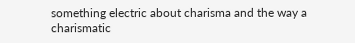something electric about charisma and the way a charismatic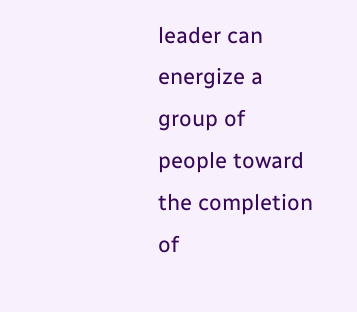leader can energize a group of people toward the completion of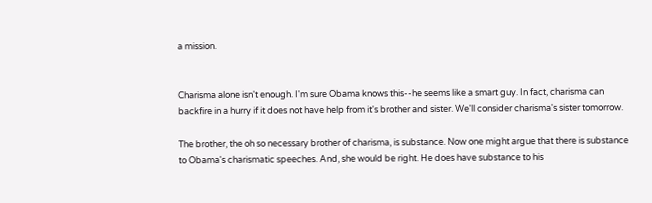a mission.


Charisma alone isn't enough. I'm sure Obama knows this--he seems like a smart guy. In fact, charisma can backfire in a hurry if it does not have help from it's brother and sister. We'll consider charisma's sister tomorrow.

The brother, the oh so necessary brother of charisma, is substance. Now one might argue that there is substance to Obama's charismatic speeches. And, she would be right. He does have substance to his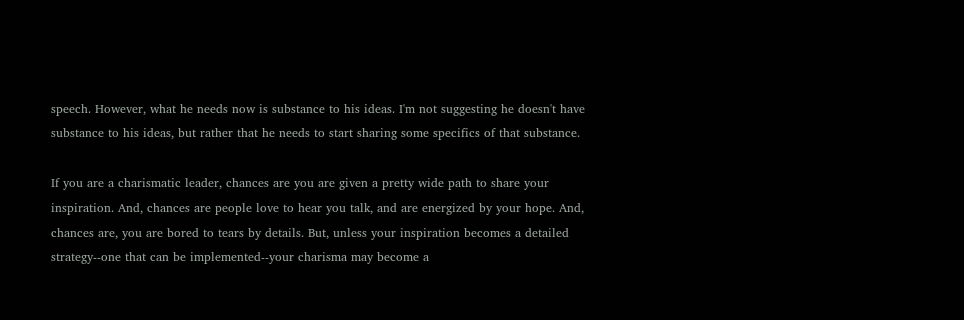speech. However, what he needs now is substance to his ideas. I'm not suggesting he doesn't have substance to his ideas, but rather that he needs to start sharing some specifics of that substance.

If you are a charismatic leader, chances are you are given a pretty wide path to share your inspiration. And, chances are people love to hear you talk, and are energized by your hope. And, chances are, you are bored to tears by details. But, unless your inspiration becomes a detailed strategy--one that can be implemented--your charisma may become a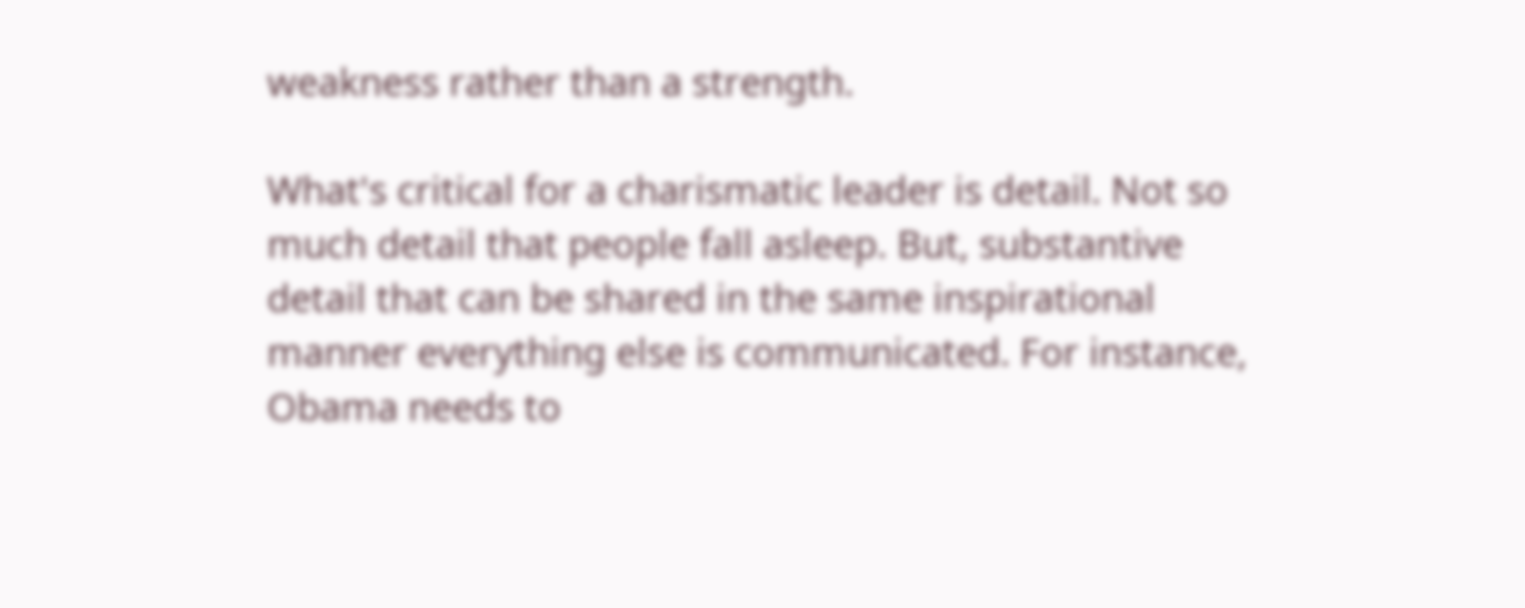weakness rather than a strength.

What's critical for a charismatic leader is detail. Not so much detail that people fall asleep. But, substantive detail that can be shared in the same inspirational manner everything else is communicated. For instance, Obama needs to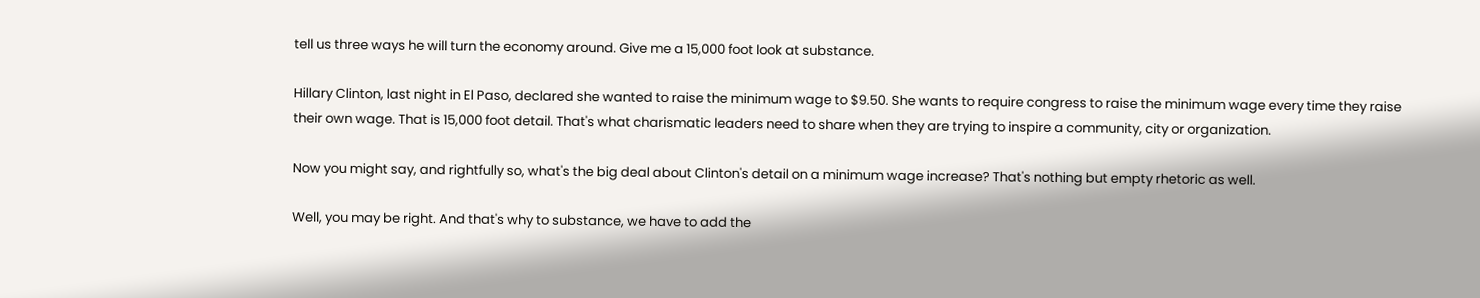tell us three ways he will turn the economy around. Give me a 15,000 foot look at substance.

Hillary Clinton, last night in El Paso, declared she wanted to raise the minimum wage to $9.50. She wants to require congress to raise the minimum wage every time they raise their own wage. That is 15,000 foot detail. That's what charismatic leaders need to share when they are trying to inspire a community, city or organization.

Now you might say, and rightfully so, what's the big deal about Clinton's detail on a minimum wage increase? That's nothing but empty rhetoric as well.

Well, you may be right. And that's why to substance, we have to add the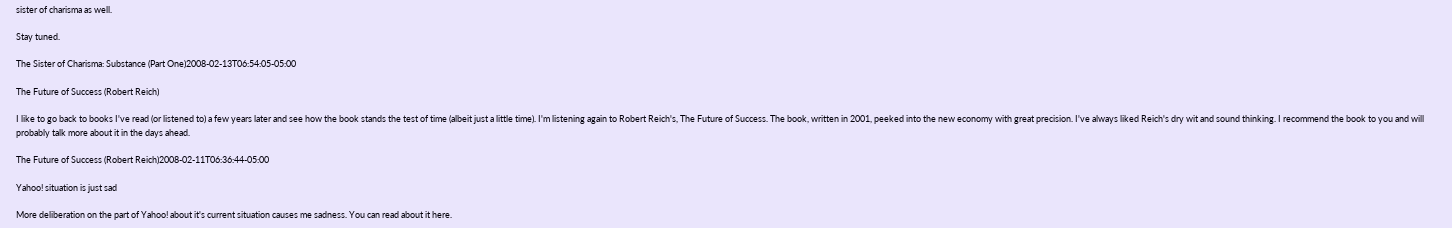sister of charisma as well.

Stay tuned.

The Sister of Charisma: Substance (Part One)2008-02-13T06:54:05-05:00

The Future of Success (Robert Reich)

I like to go back to books I've read (or listened to) a few years later and see how the book stands the test of time (albeit just a little time). I'm listening again to Robert Reich's, The Future of Success. The book, written in 2001, peeked into the new economy with great precision. I've always liked Reich's dry wit and sound thinking. I recommend the book to you and will probably talk more about it in the days ahead.

The Future of Success (Robert Reich)2008-02-11T06:36:44-05:00

Yahoo! situation is just sad

More deliberation on the part of Yahoo! about it's current situation causes me sadness. You can read about it here.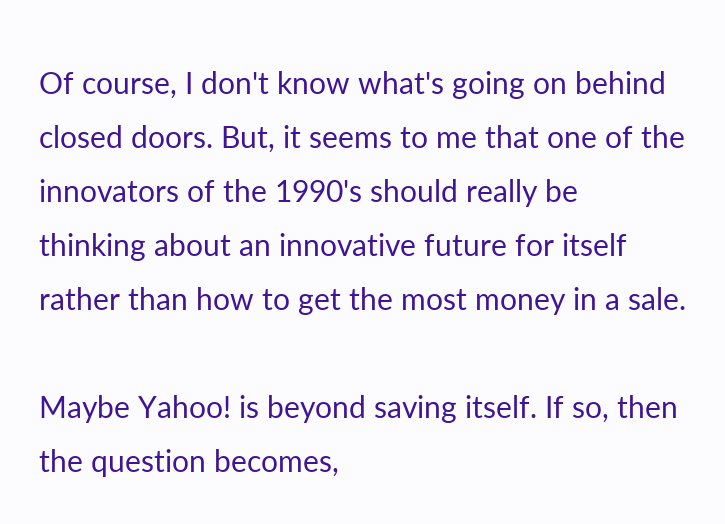Of course, I don't know what's going on behind closed doors. But, it seems to me that one of the innovators of the 1990's should really be thinking about an innovative future for itself rather than how to get the most money in a sale.

Maybe Yahoo! is beyond saving itself. If so, then the question becomes,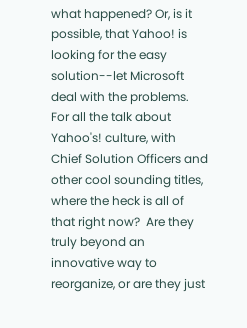what happened? Or, is it possible, that Yahoo! is looking for the easy solution--let Microsoft deal with the problems. For all the talk about Yahoo's! culture, with Chief Solution Officers and other cool sounding titles, where the heck is all of that right now?  Are they truly beyond an innovative way to reorganize, or are they just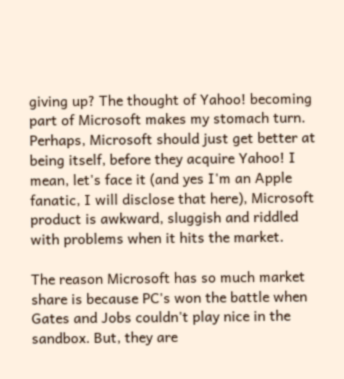giving up? The thought of Yahoo! becoming part of Microsoft makes my stomach turn. Perhaps, Microsoft should just get better at being itself, before they acquire Yahoo! I mean, let's face it (and yes I'm an Apple fanatic, I will disclose that here), Microsoft product is awkward, sluggish and riddled with problems when it hits the market.

The reason Microsoft has so much market share is because PC's won the battle when Gates and Jobs couldn't play nice in the sandbox. But, they are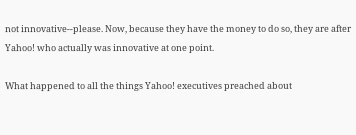not innovative--please. Now, because they have the money to do so, they are after Yahoo! who actually was innovative at one point.

What happened to all the things Yahoo! executives preached about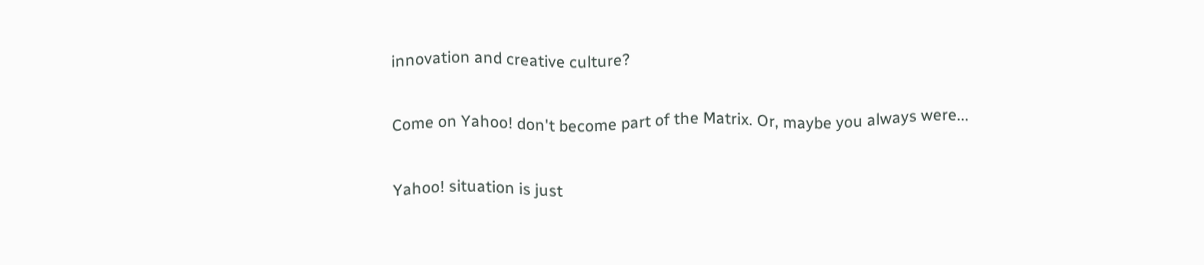innovation and creative culture?

Come on Yahoo! don't become part of the Matrix. Or, maybe you always were...

Yahoo! situation is just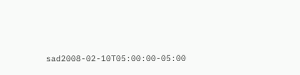sad2008-02-10T05:00:00-05:00